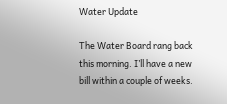Water Update

The Water Board rang back this morning. I’ll have a new bill within a couple of weeks.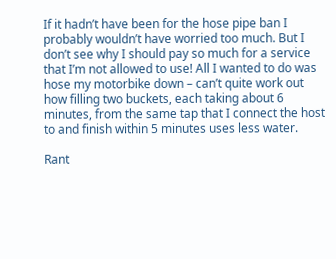If it hadn’t have been for the hose pipe ban I probably wouldn’t have worried too much. But I don’t see why I should pay so much for a service that I’m not allowed to use! All I wanted to do was hose my motorbike down – can’t quite work out how filling two buckets, each taking about 6 minutes, from the same tap that I connect the host to and finish within 5 minutes uses less water.

Rant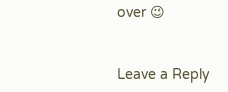over 😉


Leave a Reply